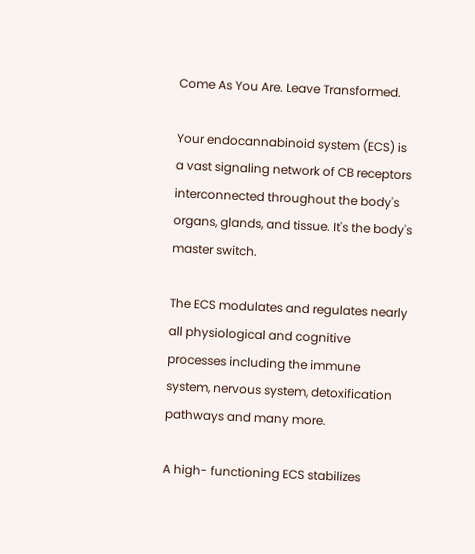Come As You Are. Leave Transformed.

Your endocannabinoid system (ECS) is a vast signaling network of CB receptors interconnected throughout the body's organs, glands, and tissue. It's the body's master switch.

The ECS modulates and regulates nearly all physiological and cognitive processes including the immune system, nervous system, detoxification pathways and many more.

A high- functioning ECS stabilizes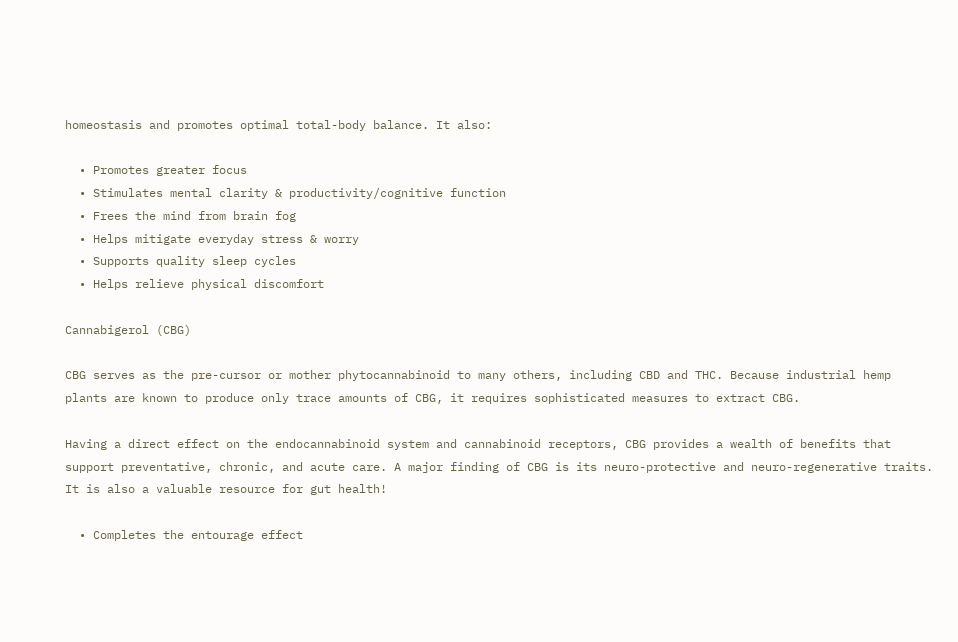homeostasis and promotes optimal total-body balance. It also:

  • Promotes greater focus
  • Stimulates mental clarity & productivity/cognitive function
  • Frees the mind from brain fog
  • Helps mitigate everyday stress & worry
  • Supports quality sleep cycles
  • Helps relieve physical discomfort

Cannabigerol (CBG)

CBG serves as the pre-cursor or mother phytocannabinoid to many others, including CBD and THC. Because industrial hemp plants are known to produce only trace amounts of CBG, it requires sophisticated measures to extract CBG.

Having a direct effect on the endocannabinoid system and cannabinoid receptors, CBG provides a wealth of benefits that support preventative, chronic, and acute care. A major finding of CBG is its neuro-protective and neuro-regenerative traits. It is also a valuable resource for gut health!

  • Completes the entourage effect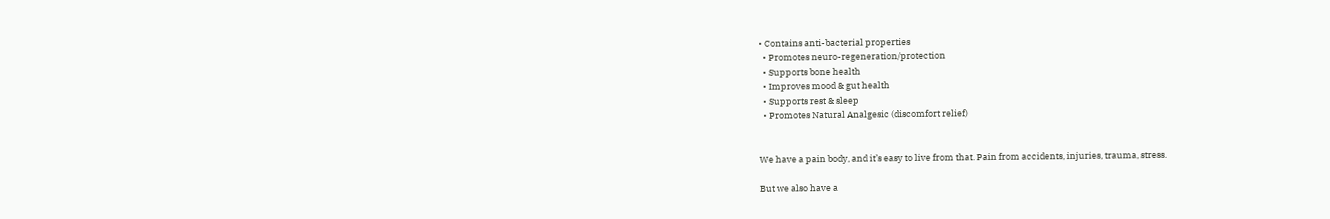• Contains anti-bacterial properties
  • Promotes neuro-regeneration/protection
  • Supports bone health
  • Improves mood & gut health
  • Supports rest & sleep
  • Promotes Natural Analgesic (discomfort relief)


We have a pain body, and it’s easy to live from that. Pain from accidents, injuries, trauma, stress.

But we also have a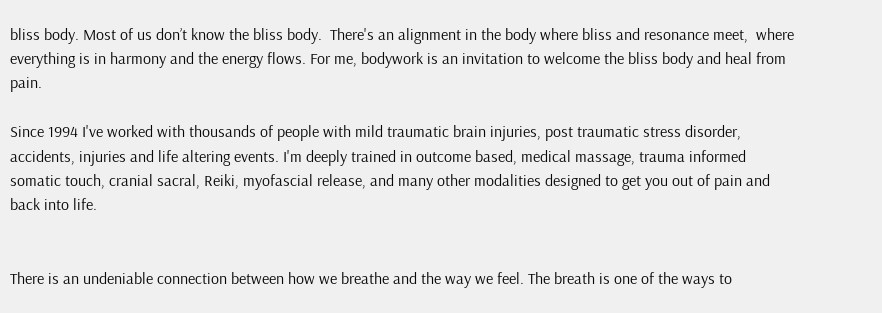bliss body. Most of us don’t know the bliss body.  There's an alignment in the body where bliss and resonance meet,  where everything is in harmony and the energy flows. For me, bodywork is an invitation to welcome the bliss body and heal from pain.

Since 1994 I've worked with thousands of people with mild traumatic brain injuries, post traumatic stress disorder, accidents, injuries and life altering events. I'm deeply trained in outcome based, medical massage, trauma informed somatic touch, cranial sacral, Reiki, myofascial release, and many other modalities designed to get you out of pain and back into life.


There is an undeniable connection between how we breathe and the way we feel. The breath is one of the ways to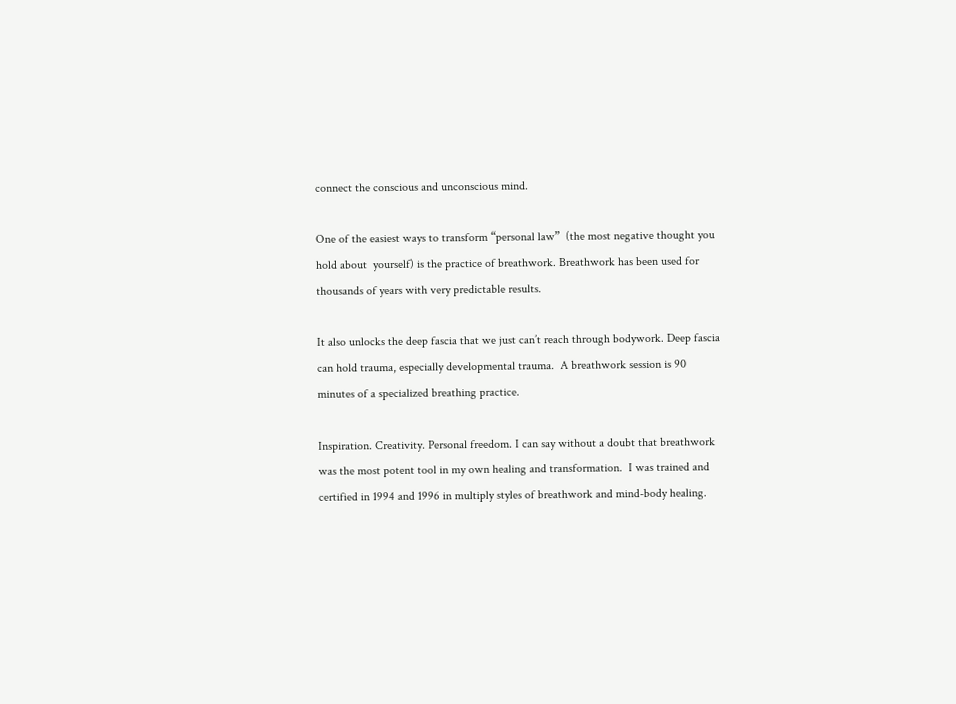connect the conscious and unconscious mind.

One of the easiest ways to transform “personal law”  (the most negative thought you hold about  yourself) is the practice of breathwork. Breathwork has been used for thousands of years with very predictable results.

It also unlocks the deep fascia that we just can’t reach through bodywork. Deep fascia can hold trauma, especially developmental trauma.  A breathwork session is 90 minutes of a specialized breathing practice.

Inspiration. Creativity. Personal freedom. I can say without a doubt that breathwork was the most potent tool in my own healing and transformation.  I was trained and certified in 1994 and 1996 in multiply styles of breathwork and mind-body healing.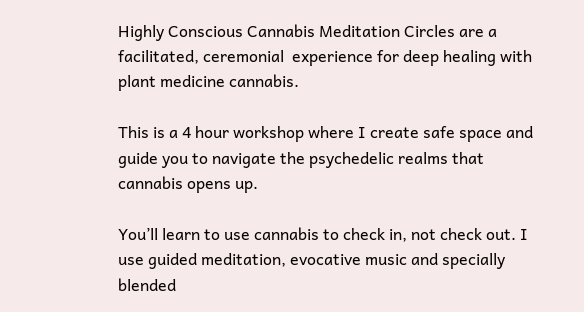Highly Conscious Cannabis Meditation Circles are a facilitated, ceremonial  experience for deep healing with  plant medicine cannabis.

This is a 4 hour workshop where I create safe space and guide you to navigate the psychedelic realms that cannabis opens up.

You’ll learn to use cannabis to check in, not check out. I use guided meditation, evocative music and specially blended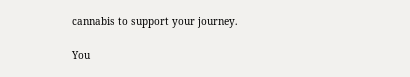cannabis to support your journey.

You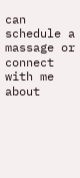can schedule a massage or connect with me about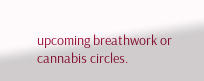upcoming breathwork or cannabis circles.